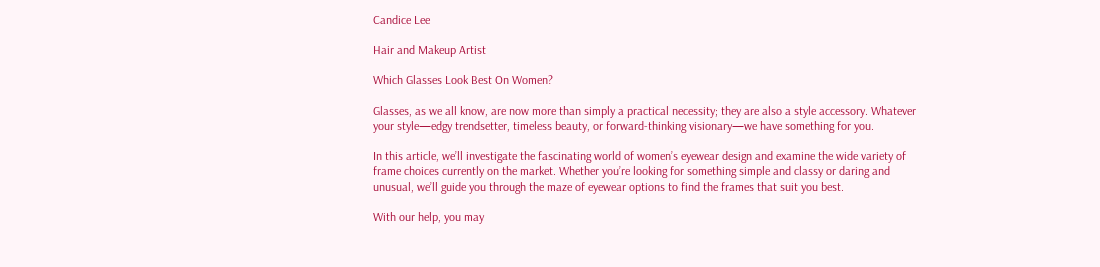Candice Lee

Hair and Makeup Artist

Which Glasses Look Best On Women?

Glasses, as we all know, are now more than simply a practical necessity; they are also a style accessory. Whatever your style—edgy trendsetter, timeless beauty, or forward-thinking visionary—we have something for you.

In this article, we’ll investigate the fascinating world of women’s eyewear design and examine the wide variety of frame choices currently on the market. Whether you’re looking for something simple and classy or daring and unusual, we’ll guide you through the maze of eyewear options to find the frames that suit you best.

With our help, you may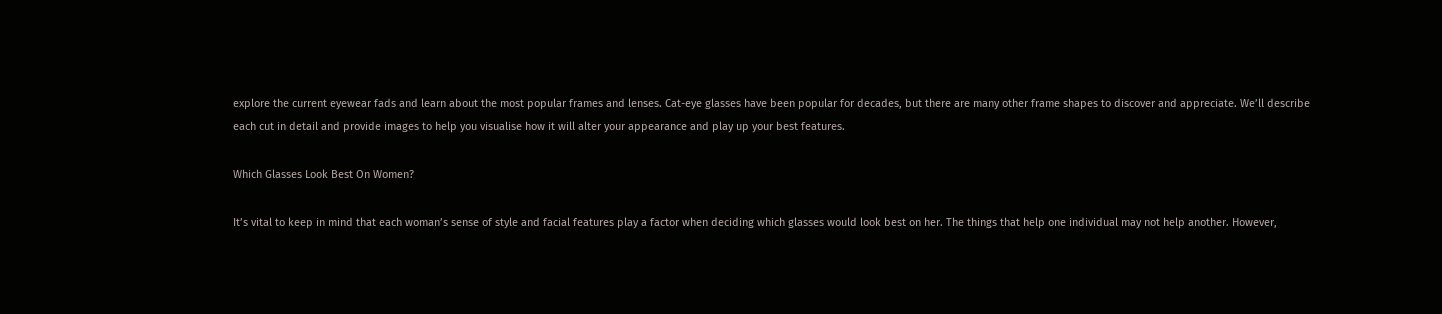explore the current eyewear fads and learn about the most popular frames and lenses. Cat-eye glasses have been popular for decades, but there are many other frame shapes to discover and appreciate. We’ll describe each cut in detail and provide images to help you visualise how it will alter your appearance and play up your best features.

Which Glasses Look Best On Women?

It’s vital to keep in mind that each woman’s sense of style and facial features play a factor when deciding which glasses would look best on her. The things that help one individual may not help another. However,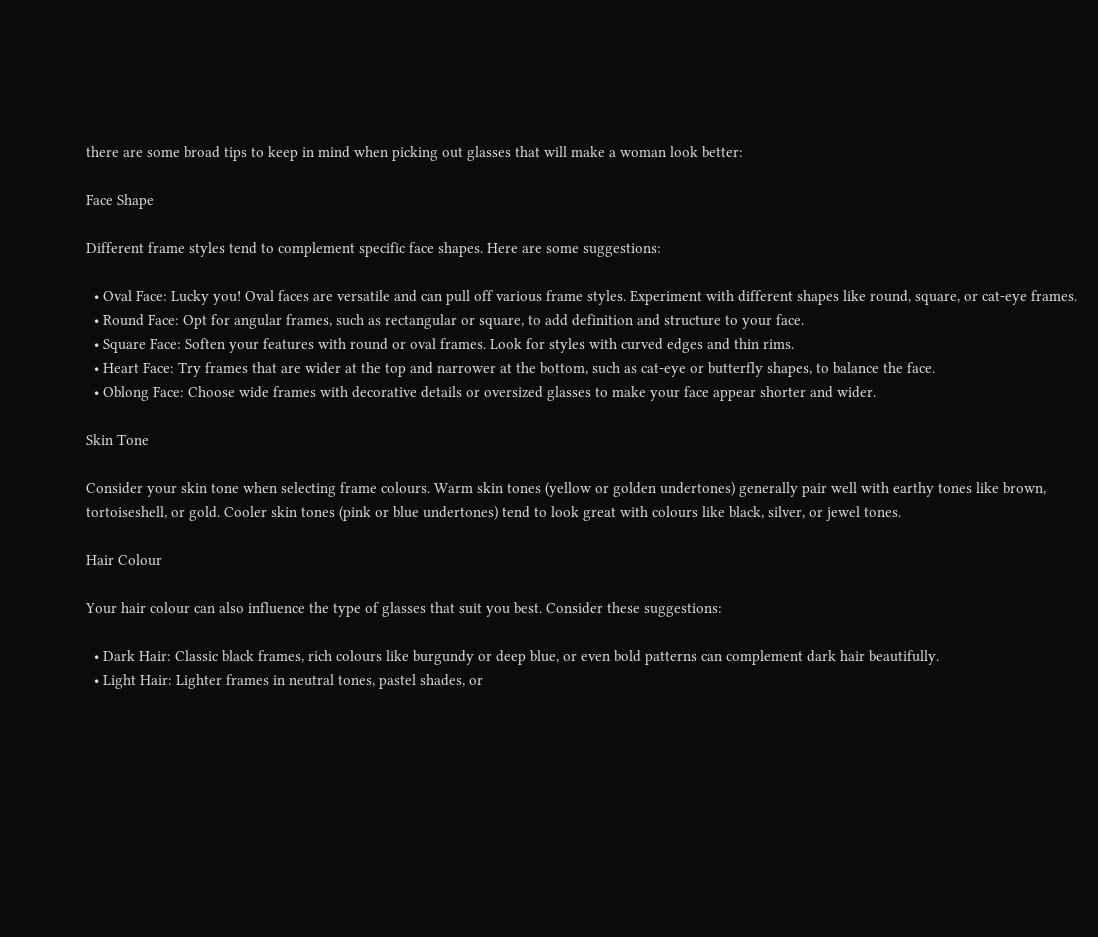there are some broad tips to keep in mind when picking out glasses that will make a woman look better:

Face Shape

Different frame styles tend to complement specific face shapes. Here are some suggestions:

  • Oval Face: Lucky you! Oval faces are versatile and can pull off various frame styles. Experiment with different shapes like round, square, or cat-eye frames.
  • Round Face: Opt for angular frames, such as rectangular or square, to add definition and structure to your face.
  • Square Face: Soften your features with round or oval frames. Look for styles with curved edges and thin rims.
  • Heart Face: Try frames that are wider at the top and narrower at the bottom, such as cat-eye or butterfly shapes, to balance the face.
  • Oblong Face: Choose wide frames with decorative details or oversized glasses to make your face appear shorter and wider.

Skin Tone

Consider your skin tone when selecting frame colours. Warm skin tones (yellow or golden undertones) generally pair well with earthy tones like brown, tortoiseshell, or gold. Cooler skin tones (pink or blue undertones) tend to look great with colours like black, silver, or jewel tones.

Hair Colour

Your hair colour can also influence the type of glasses that suit you best. Consider these suggestions:

  • Dark Hair: Classic black frames, rich colours like burgundy or deep blue, or even bold patterns can complement dark hair beautifully.
  • Light Hair: Lighter frames in neutral tones, pastel shades, or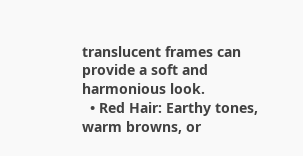translucent frames can provide a soft and harmonious look.
  • Red Hair: Earthy tones, warm browns, or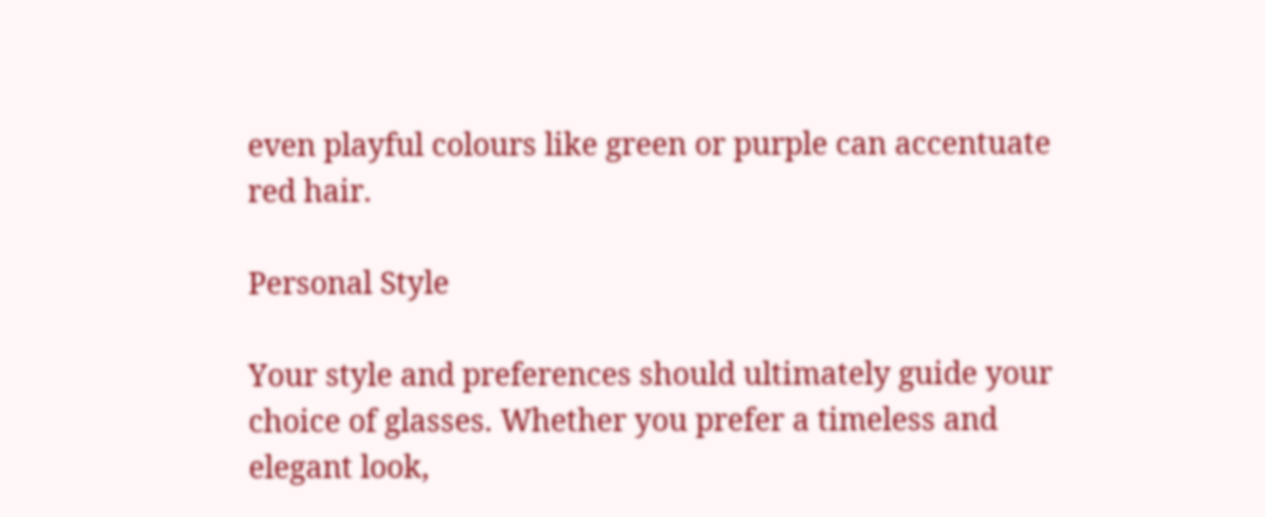even playful colours like green or purple can accentuate red hair.

Personal Style

Your style and preferences should ultimately guide your choice of glasses. Whether you prefer a timeless and elegant look,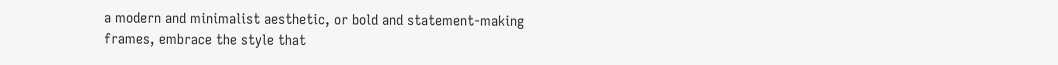a modern and minimalist aesthetic, or bold and statement-making frames, embrace the style that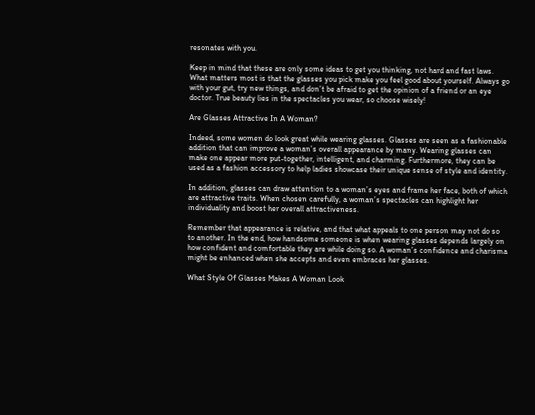resonates with you.

Keep in mind that these are only some ideas to get you thinking, not hard and fast laws. What matters most is that the glasses you pick make you feel good about yourself. Always go with your gut, try new things, and don’t be afraid to get the opinion of a friend or an eye doctor. True beauty lies in the spectacles you wear, so choose wisely!

Are Glasses Attractive In A Woman?

Indeed, some women do look great while wearing glasses. Glasses are seen as a fashionable addition that can improve a woman’s overall appearance by many. Wearing glasses can make one appear more put-together, intelligent, and charming. Furthermore, they can be used as a fashion accessory to help ladies showcase their unique sense of style and identity.

In addition, glasses can draw attention to a woman’s eyes and frame her face, both of which are attractive traits. When chosen carefully, a woman’s spectacles can highlight her individuality and boost her overall attractiveness.

Remember that appearance is relative, and that what appeals to one person may not do so to another. In the end, how handsome someone is when wearing glasses depends largely on how confident and comfortable they are while doing so. A woman’s confidence and charisma might be enhanced when she accepts and even embraces her glasses.

What Style Of Glasses Makes A Woman Look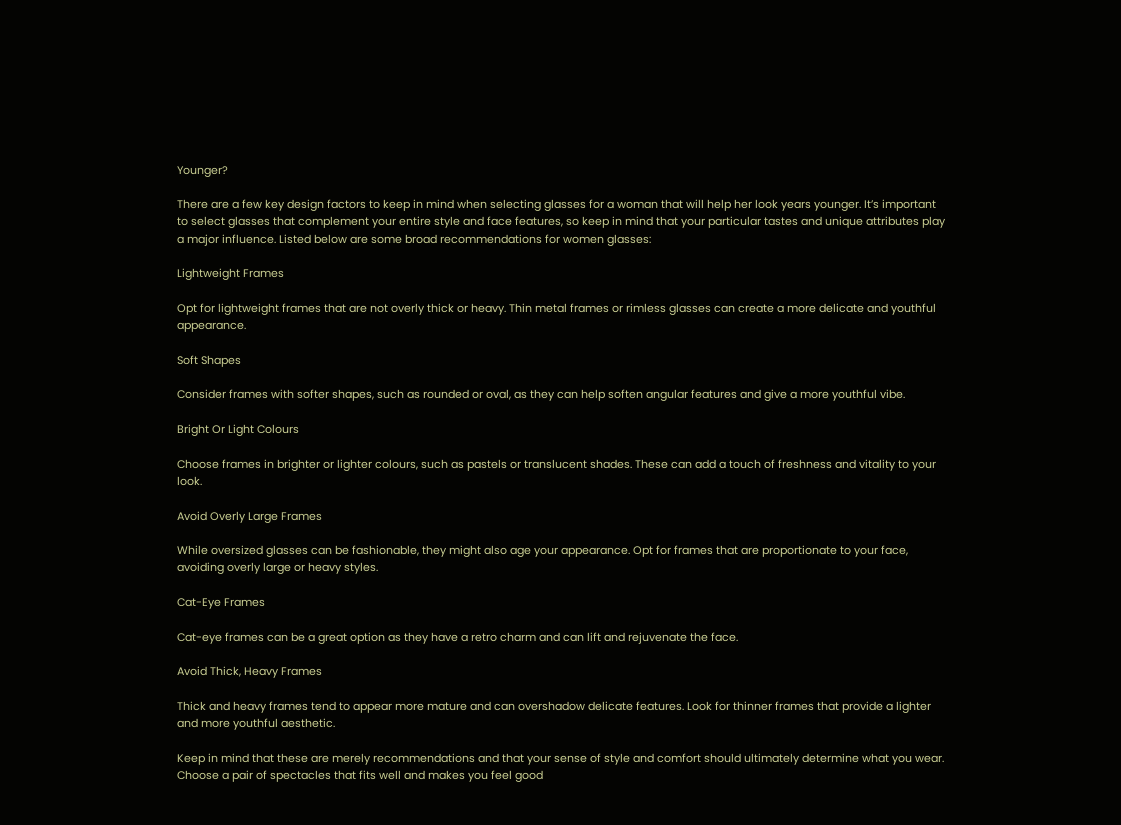Younger?

There are a few key design factors to keep in mind when selecting glasses for a woman that will help her look years younger. It’s important to select glasses that complement your entire style and face features, so keep in mind that your particular tastes and unique attributes play a major influence. Listed below are some broad recommendations for women glasses:

Lightweight Frames

Opt for lightweight frames that are not overly thick or heavy. Thin metal frames or rimless glasses can create a more delicate and youthful appearance.

Soft Shapes

Consider frames with softer shapes, such as rounded or oval, as they can help soften angular features and give a more youthful vibe.

Bright Or Light Colours

Choose frames in brighter or lighter colours, such as pastels or translucent shades. These can add a touch of freshness and vitality to your look.

Avoid Overly Large Frames

While oversized glasses can be fashionable, they might also age your appearance. Opt for frames that are proportionate to your face, avoiding overly large or heavy styles.

Cat-Eye Frames

Cat-eye frames can be a great option as they have a retro charm and can lift and rejuvenate the face.

Avoid Thick, Heavy Frames

Thick and heavy frames tend to appear more mature and can overshadow delicate features. Look for thinner frames that provide a lighter and more youthful aesthetic.

Keep in mind that these are merely recommendations and that your sense of style and comfort should ultimately determine what you wear. Choose a pair of spectacles that fits well and makes you feel good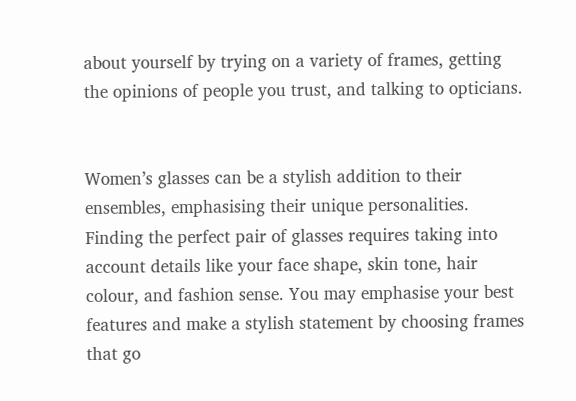about yourself by trying on a variety of frames, getting the opinions of people you trust, and talking to opticians.


Women’s glasses can be a stylish addition to their ensembles, emphasising their unique personalities. Finding the perfect pair of glasses requires taking into account details like your face shape, skin tone, hair colour, and fashion sense. You may emphasise your best features and make a stylish statement by choosing frames that go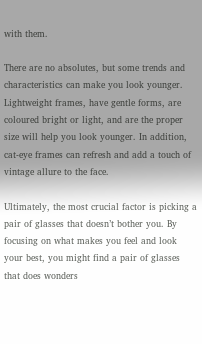with them.

There are no absolutes, but some trends and characteristics can make you look younger. Lightweight frames, have gentle forms, are coloured bright or light, and are the proper size will help you look younger. In addition, cat-eye frames can refresh and add a touch of vintage allure to the face.

Ultimately, the most crucial factor is picking a pair of glasses that doesn’t bother you. By focusing on what makes you feel and look your best, you might find a pair of glasses that does wonders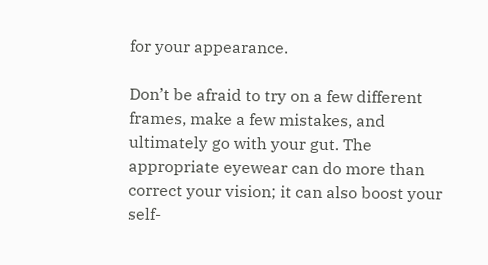for your appearance.

Don’t be afraid to try on a few different frames, make a few mistakes, and ultimately go with your gut. The appropriate eyewear can do more than correct your vision; it can also boost your self-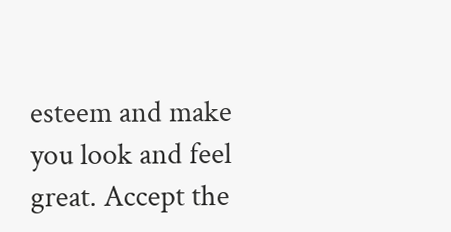esteem and make you look and feel great. Accept the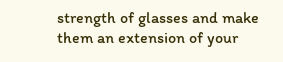strength of glasses and make them an extension of your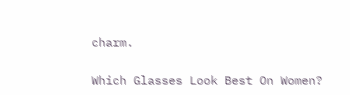charm.

Which Glasses Look Best On Women?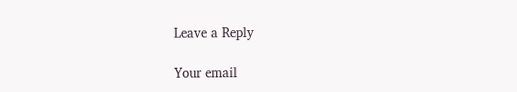Leave a Reply

Your email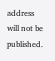address will not be published.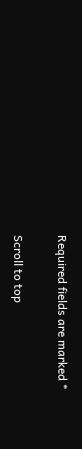Required fields are marked *

Scroll to top